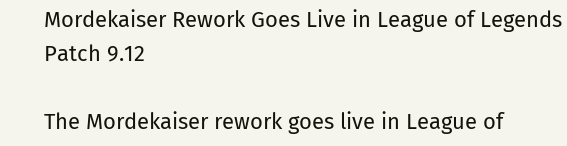Mordekaiser Rework Goes Live in League of Legends Patch 9.12

The Mordekaiser rework goes live in League of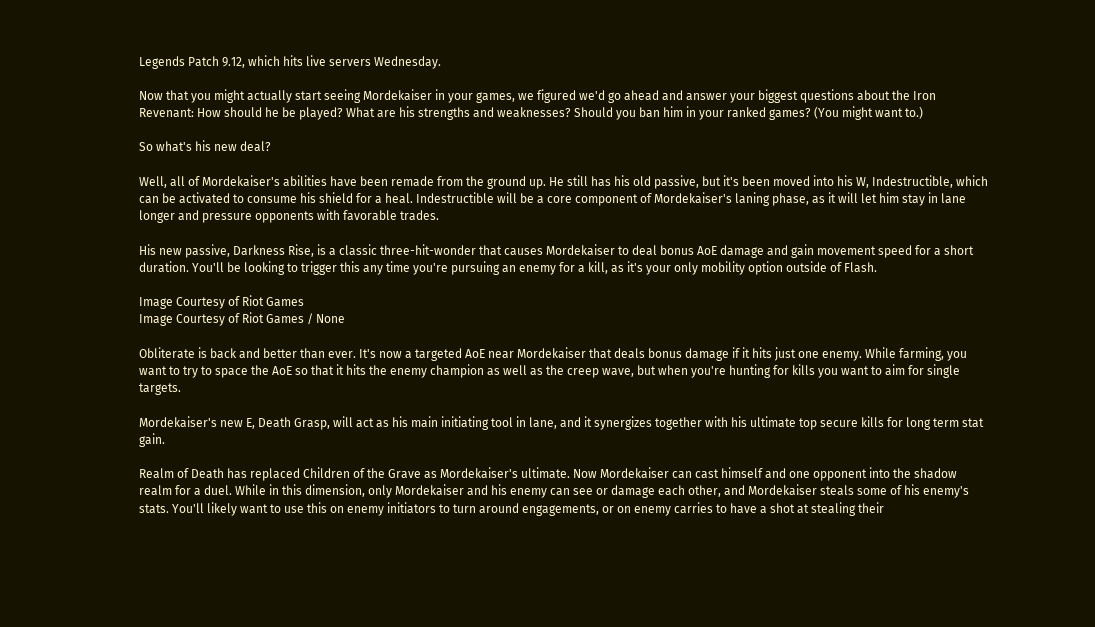Legends Patch 9.12, which hits live servers Wednesday.

Now that you might actually start seeing Mordekaiser in your games, we figured we'd go ahead and answer your biggest questions about the Iron Revenant: How should he be played? What are his strengths and weaknesses? Should you ban him in your ranked games? (You might want to.)

So what's his new deal?

Well, all of Mordekaiser's abilities have been remade from the ground up. He still has his old passive, but it's been moved into his W, Indestructible, which can be activated to consume his shield for a heal. Indestructible will be a core component of Mordekaiser's laning phase, as it will let him stay in lane longer and pressure opponents with favorable trades.

His new passive, Darkness Rise, is a classic three-hit-wonder that causes Mordekaiser to deal bonus AoE damage and gain movement speed for a short duration. You'll be looking to trigger this any time you're pursuing an enemy for a kill, as it's your only mobility option outside of Flash.

Image Courtesy of Riot Games
Image Courtesy of Riot Games / None

Obliterate is back and better than ever. It's now a targeted AoE near Mordekaiser that deals bonus damage if it hits just one enemy. While farming, you want to try to space the AoE so that it hits the enemy champion as well as the creep wave, but when you're hunting for kills you want to aim for single targets.

Mordekaiser's new E, Death Grasp, will act as his main initiating tool in lane, and it synergizes together with his ultimate top secure kills for long term stat gain.

Realm of Death has replaced Children of the Grave as Mordekaiser's ultimate. Now Mordekaiser can cast himself and one opponent into the shadow realm for a duel. While in this dimension, only Mordekaiser and his enemy can see or damage each other, and Mordekaiser steals some of his enemy's stats. You'll likely want to use this on enemy initiators to turn around engagements, or on enemy carries to have a shot at stealing their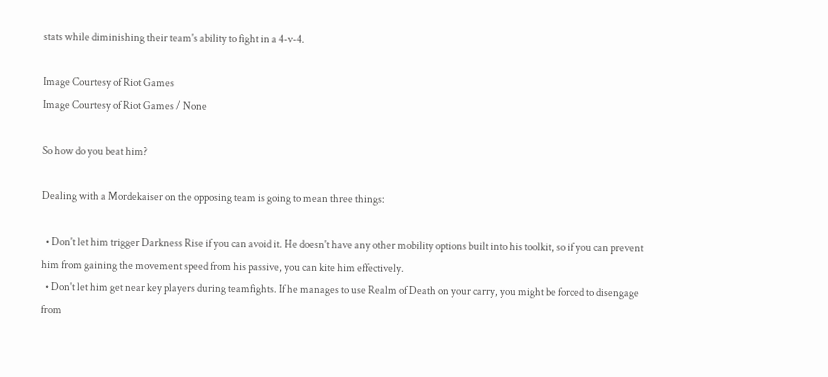stats while diminishing their team's ability to fight in a 4-v-4.

Image Courtesy of Riot Games
Image Courtesy of Riot Games / None

So how do you beat him?

Dealing with a Mordekaiser on the opposing team is going to mean three things:

  • Don't let him trigger Darkness Rise if you can avoid it. He doesn't have any other mobility options built into his toolkit, so if you can prevent him from gaining the movement speed from his passive, you can kite him effectively.
  • Don't let him get near key players during teamfights. If he manages to use Realm of Death on your carry, you might be forced to disengage from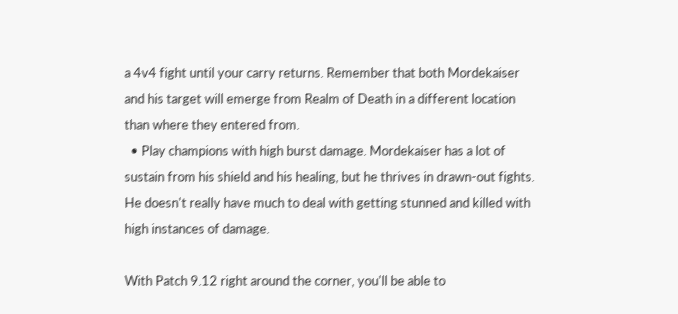a 4v4 fight until your carry returns. Remember that both Mordekaiser and his target will emerge from Realm of Death in a different location than where they entered from.
  • Play champions with high burst damage. Mordekaiser has a lot of sustain from his shield and his healing, but he thrives in drawn-out fights. He doesn't really have much to deal with getting stunned and killed with high instances of damage.

With Patch 9.12 right around the corner, you'll be able to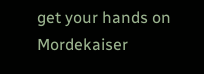get your hands on Mordekaiser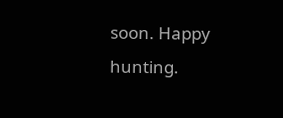soon. Happy hunting.